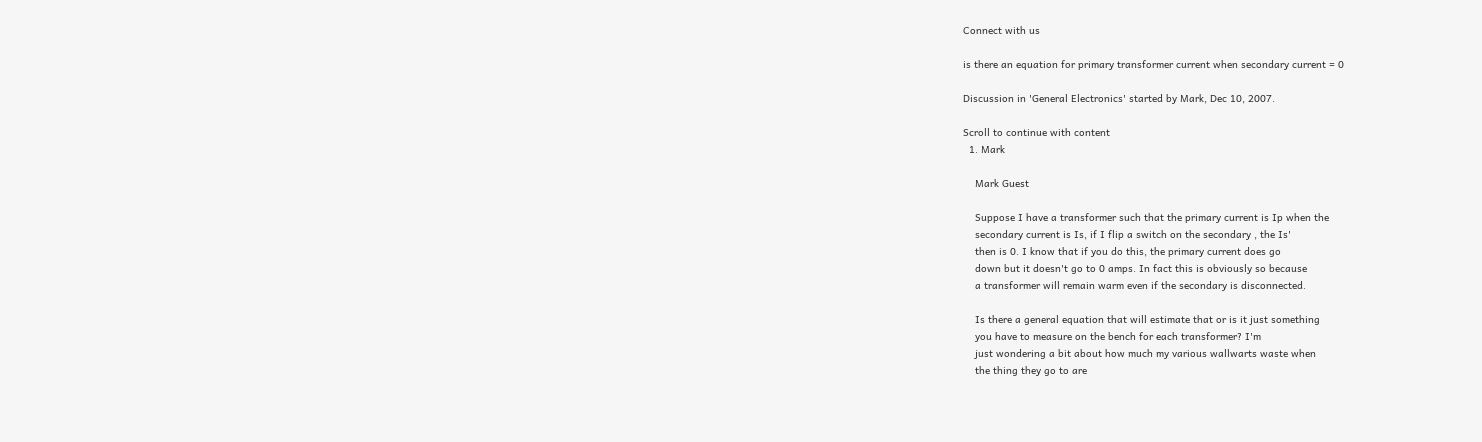Connect with us

is there an equation for primary transformer current when secondary current = 0

Discussion in 'General Electronics' started by Mark, Dec 10, 2007.

Scroll to continue with content
  1. Mark

    Mark Guest

    Suppose I have a transformer such that the primary current is Ip when the
    secondary current is Is, if I flip a switch on the secondary , the Is'
    then is 0. I know that if you do this, the primary current does go
    down but it doesn't go to 0 amps. In fact this is obviously so because
    a transformer will remain warm even if the secondary is disconnected.

    Is there a general equation that will estimate that or is it just something
    you have to measure on the bench for each transformer? I'm
    just wondering a bit about how much my various wallwarts waste when
    the thing they go to are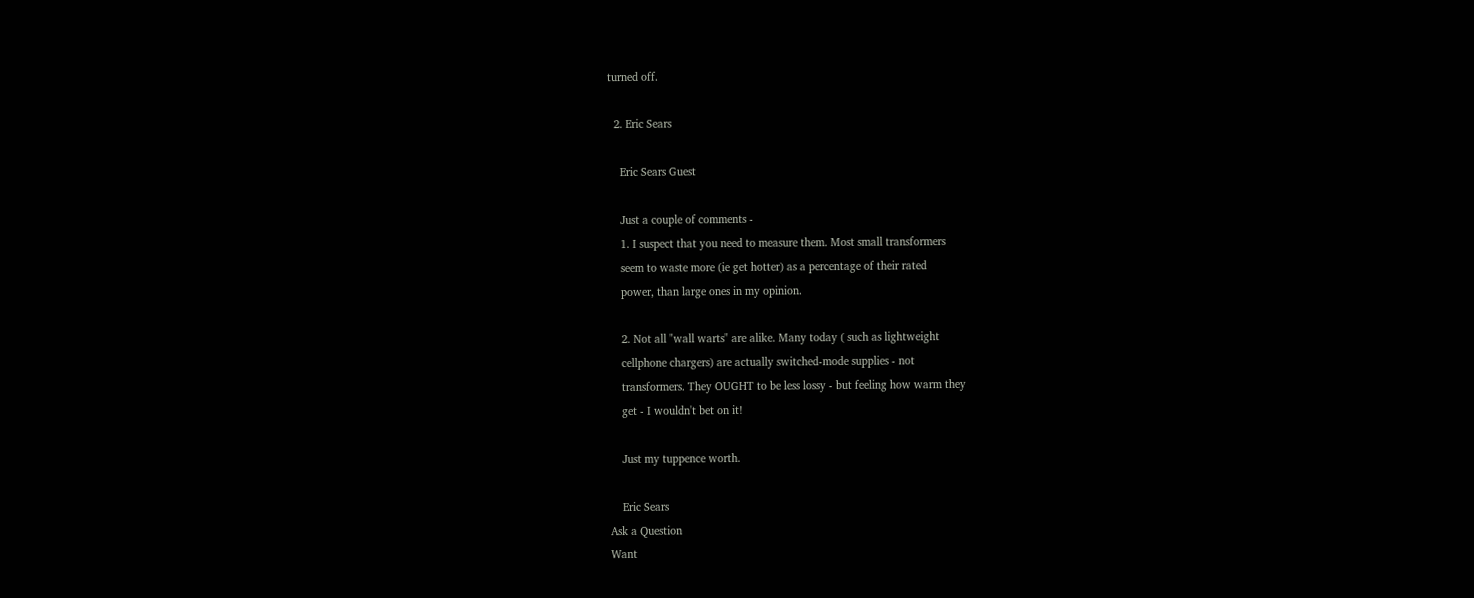turned off.

  2. Eric Sears

    Eric Sears Guest

    Just a couple of comments -
    1. I suspect that you need to measure them. Most small transformers
    seem to waste more (ie get hotter) as a percentage of their rated
    power, than large ones in my opinion.

    2. Not all "wall warts" are alike. Many today ( such as lightweight
    cellphone chargers) are actually switched-mode supplies - not
    transformers. They OUGHT to be less lossy - but feeling how warm they
    get - I wouldn't bet on it!

    Just my tuppence worth.

    Eric Sears
Ask a Question
Want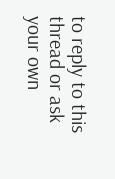to reply to this thread or ask your own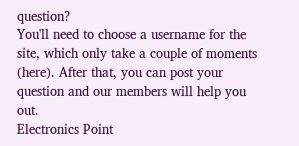question?
You'll need to choose a username for the site, which only take a couple of moments (here). After that, you can post your question and our members will help you out.
Electronics Point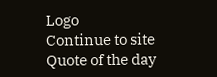Logo
Continue to site
Quote of the day